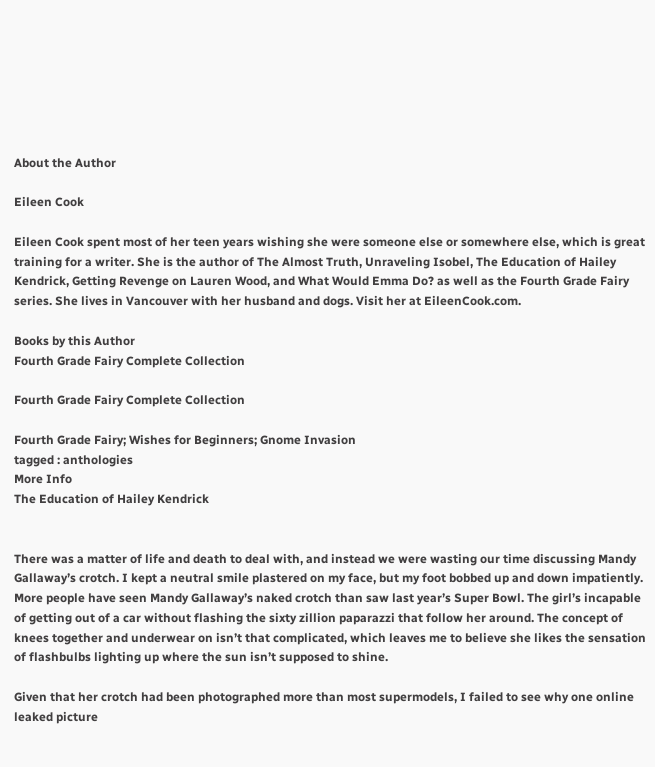About the Author

Eileen Cook

Eileen Cook spent most of her teen years wishing she were someone else or somewhere else, which is great training for a writer. She is the author of The Almost Truth, Unraveling Isobel, The Education of Hailey Kendrick, Getting Revenge on Lauren Wood, and What Would Emma Do? as well as the Fourth Grade Fairy series. She lives in Vancouver with her husband and dogs. Visit her at EileenCook.com.

Books by this Author
Fourth Grade Fairy Complete Collection

Fourth Grade Fairy Complete Collection

Fourth Grade Fairy; Wishes for Beginners; Gnome Invasion
tagged : anthologies
More Info
The Education of Hailey Kendrick


There was a matter of life and death to deal with, and instead we were wasting our time discussing Mandy Gallaway’s crotch. I kept a neutral smile plastered on my face, but my foot bobbed up and down impatiently. More people have seen Mandy Gallaway’s naked crotch than saw last year’s Super Bowl. The girl’s incapable of getting out of a car without flashing the sixty zillion paparazzi that follow her around. The concept of knees together and underwear on isn’t that complicated, which leaves me to believe she likes the sensation of flashbulbs lighting up where the sun isn’t supposed to shine.

Given that her crotch had been photographed more than most supermodels, I failed to see why one online leaked picture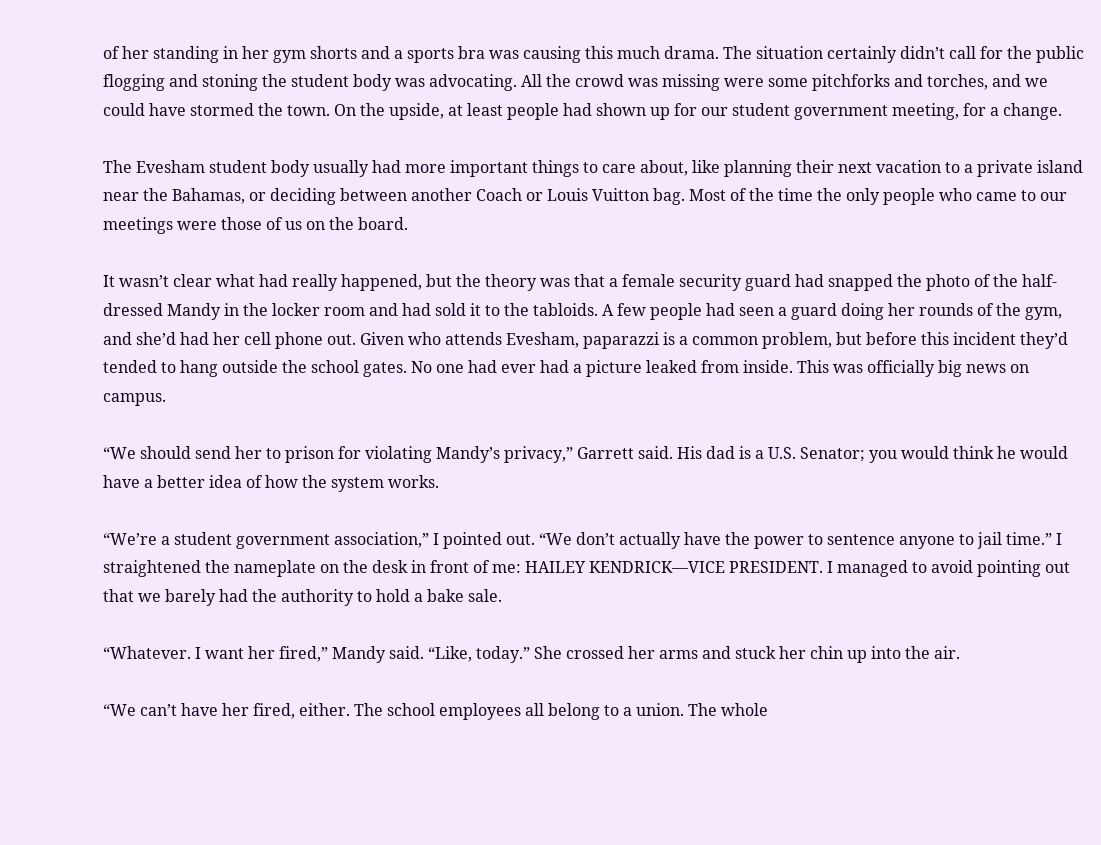of her standing in her gym shorts and a sports bra was causing this much drama. The situation certainly didn’t call for the public flogging and stoning the student body was advocating. All the crowd was missing were some pitchforks and torches, and we could have stormed the town. On the upside, at least people had shown up for our student government meeting, for a change.

The Evesham student body usually had more important things to care about, like planning their next vacation to a private island near the Bahamas, or deciding between another Coach or Louis Vuitton bag. Most of the time the only people who came to our meetings were those of us on the board.

It wasn’t clear what had really happened, but the theory was that a female security guard had snapped the photo of the half-dressed Mandy in the locker room and had sold it to the tabloids. A few people had seen a guard doing her rounds of the gym, and she’d had her cell phone out. Given who attends Evesham, paparazzi is a common problem, but before this incident they’d tended to hang outside the school gates. No one had ever had a picture leaked from inside. This was officially big news on campus.

“We should send her to prison for violating Mandy’s privacy,” Garrett said. His dad is a U.S. Senator; you would think he would have a better idea of how the system works.

“We’re a student government association,” I pointed out. “We don’t actually have the power to sentence anyone to jail time.” I straightened the nameplate on the desk in front of me: HAILEY KENDRICK—VICE PRESIDENT. I managed to avoid pointing out that we barely had the authority to hold a bake sale.

“Whatever. I want her fired,” Mandy said. “Like, today.” She crossed her arms and stuck her chin up into the air.

“We can’t have her fired, either. The school employees all belong to a union. The whole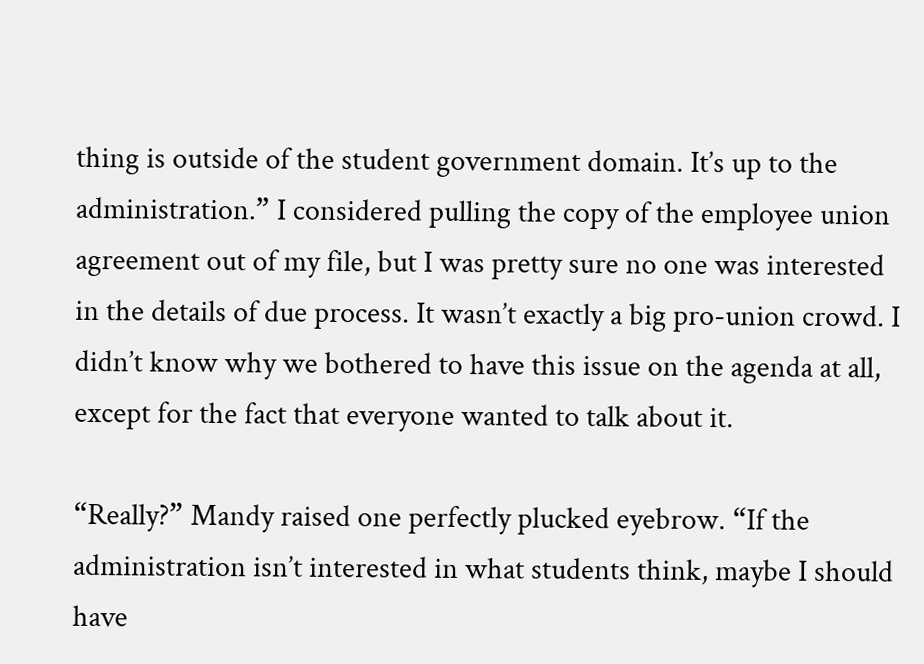thing is outside of the student government domain. It’s up to the administration.” I considered pulling the copy of the employee union agreement out of my file, but I was pretty sure no one was interested in the details of due process. It wasn’t exactly a big pro-union crowd. I didn’t know why we bothered to have this issue on the agenda at all, except for the fact that everyone wanted to talk about it.

“Really?” Mandy raised one perfectly plucked eyebrow. “If the administration isn’t interested in what students think, maybe I should have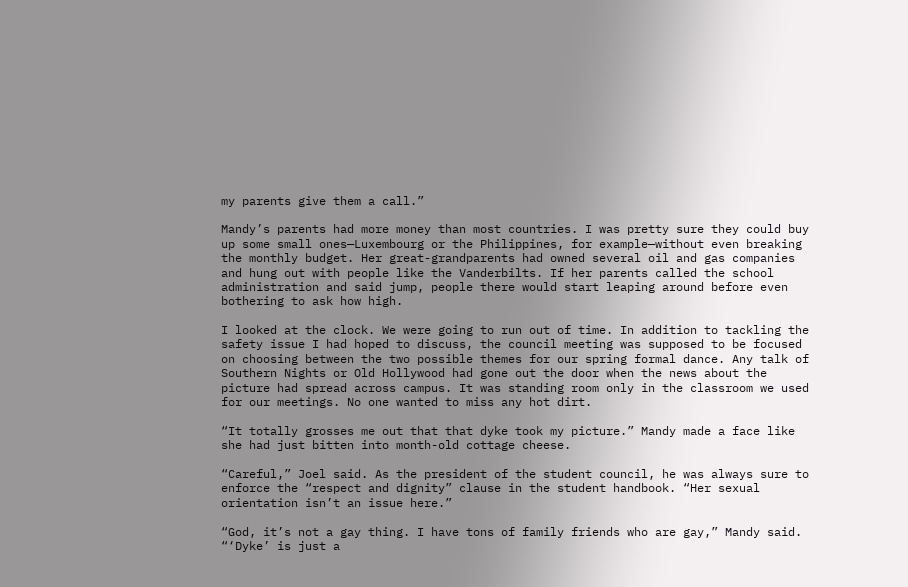my parents give them a call.”

Mandy’s parents had more money than most countries. I was pretty sure they could buy up some small ones—Luxembourg or the Philippines, for example—without even breaking the monthly budget. Her great-grandparents had owned several oil and gas companies and hung out with people like the Vanderbilts. If her parents called the school administration and said jump, people there would start leaping around before even bothering to ask how high.

I looked at the clock. We were going to run out of time. In addition to tackling the safety issue I had hoped to discuss, the council meeting was supposed to be focused on choosing between the two possible themes for our spring formal dance. Any talk of Southern Nights or Old Hollywood had gone out the door when the news about the picture had spread across campus. It was standing room only in the classroom we used for our meetings. No one wanted to miss any hot dirt.

“It totally grosses me out that that dyke took my picture.” Mandy made a face like she had just bitten into month-old cottage cheese.

“Careful,” Joel said. As the president of the student council, he was always sure to enforce the “respect and dignity” clause in the student handbook. “Her sexual orientation isn’t an issue here.”

“God, it’s not a gay thing. I have tons of family friends who are gay,” Mandy said. “‘Dyke’ is just a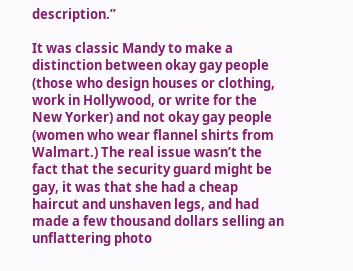description.”

It was classic Mandy to make a distinction between okay gay people (those who design houses or clothing, work in Hollywood, or write for the New Yorker) and not okay gay people (women who wear flannel shirts from Walmart.) The real issue wasn’t the fact that the security guard might be gay, it was that she had a cheap haircut and unshaven legs, and had made a few thousand dollars selling an unflattering photo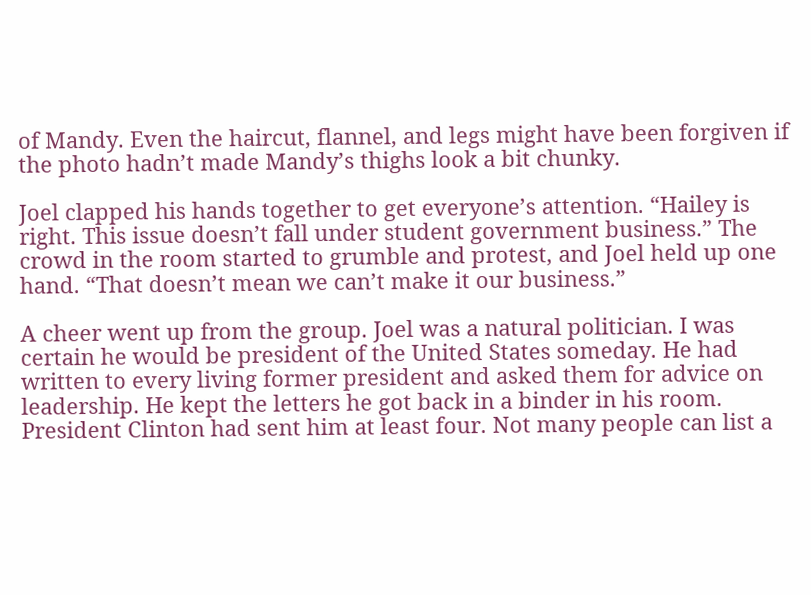of Mandy. Even the haircut, flannel, and legs might have been forgiven if the photo hadn’t made Mandy’s thighs look a bit chunky.

Joel clapped his hands together to get everyone’s attention. “Hailey is right. This issue doesn’t fall under student government business.” The crowd in the room started to grumble and protest, and Joel held up one hand. “That doesn’t mean we can’t make it our business.”

A cheer went up from the group. Joel was a natural politician. I was certain he would be president of the United States someday. He had written to every living former president and asked them for advice on leadership. He kept the letters he got back in a binder in his room. President Clinton had sent him at least four. Not many people can list a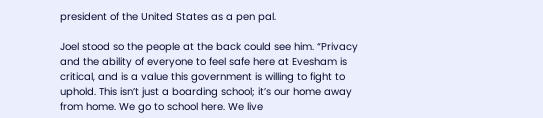president of the United States as a pen pal.

Joel stood so the people at the back could see him. “Privacy and the ability of everyone to feel safe here at Evesham is critical, and is a value this government is willing to fight to uphold. This isn’t just a boarding school; it’s our home away from home. We go to school here. We live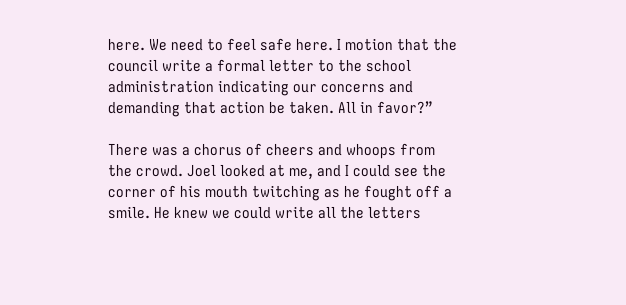here. We need to feel safe here. I motion that the council write a formal letter to the school administration indicating our concerns and demanding that action be taken. All in favor?”

There was a chorus of cheers and whoops from the crowd. Joel looked at me, and I could see the corner of his mouth twitching as he fought off a smile. He knew we could write all the letters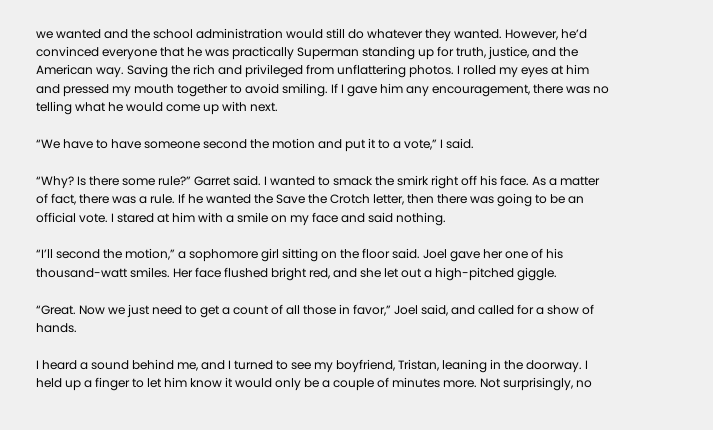we wanted and the school administration would still do whatever they wanted. However, he’d convinced everyone that he was practically Superman standing up for truth, justice, and the American way. Saving the rich and privileged from unflattering photos. I rolled my eyes at him and pressed my mouth together to avoid smiling. If I gave him any encouragement, there was no telling what he would come up with next.

“We have to have someone second the motion and put it to a vote,” I said.

“Why? Is there some rule?” Garret said. I wanted to smack the smirk right off his face. As a matter of fact, there was a rule. If he wanted the Save the Crotch letter, then there was going to be an official vote. I stared at him with a smile on my face and said nothing.

“I’ll second the motion,” a sophomore girl sitting on the floor said. Joel gave her one of his thousand-watt smiles. Her face flushed bright red, and she let out a high-pitched giggle.

“Great. Now we just need to get a count of all those in favor,” Joel said, and called for a show of hands.

I heard a sound behind me, and I turned to see my boyfriend, Tristan, leaning in the doorway. I held up a finger to let him know it would only be a couple of minutes more. Not surprisingly, no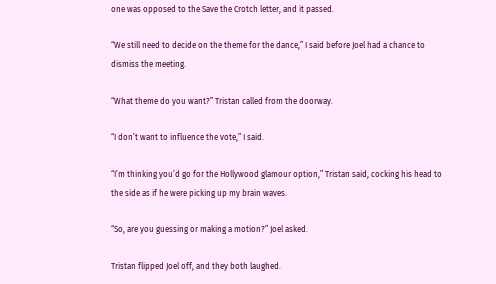one was opposed to the Save the Crotch letter, and it passed.

“We still need to decide on the theme for the dance,” I said before Joel had a chance to dismiss the meeting.

“What theme do you want?” Tristan called from the doorway.

“I don’t want to influence the vote,” I said.

“I’m thinking you’d go for the Hollywood glamour option,” Tristan said, cocking his head to the side as if he were picking up my brain waves.

“So, are you guessing or making a motion?” Joel asked.

Tristan flipped Joel off, and they both laughed.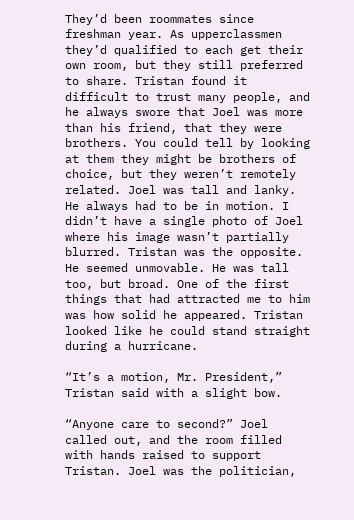They’d been roommates since freshman year. As upperclassmen they’d qualified to each get their own room, but they still preferred to share. Tristan found it difficult to trust many people, and he always swore that Joel was more than his friend, that they were brothers. You could tell by looking at them they might be brothers of choice, but they weren’t remotely related. Joel was tall and lanky. He always had to be in motion. I didn’t have a single photo of Joel where his image wasn’t partially blurred. Tristan was the opposite. He seemed unmovable. He was tall too, but broad. One of the first things that had attracted me to him was how solid he appeared. Tristan looked like he could stand straight during a hurricane.

“It’s a motion, Mr. President,” Tristan said with a slight bow.

“Anyone care to second?” Joel called out, and the room filled with hands raised to support Tristan. Joel was the politician,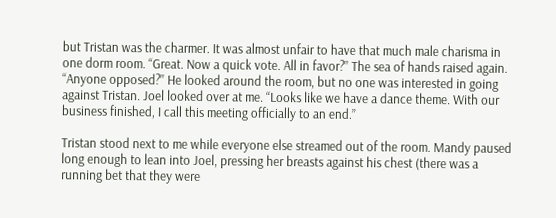but Tristan was the charmer. It was almost unfair to have that much male charisma in one dorm room. “Great. Now a quick vote. All in favor?” The sea of hands raised again. “Anyone opposed?” He looked around the room, but no one was interested in going against Tristan. Joel looked over at me. “Looks like we have a dance theme. With our business finished, I call this meeting officially to an end.”

Tristan stood next to me while everyone else streamed out of the room. Mandy paused long enough to lean into Joel, pressing her breasts against his chest (there was a running bet that they were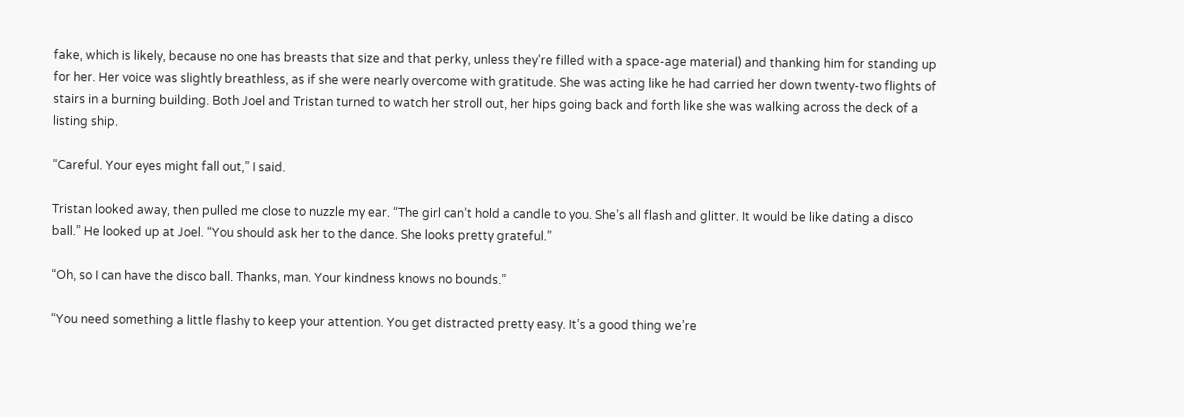fake, which is likely, because no one has breasts that size and that perky, unless they’re filled with a space-age material) and thanking him for standing up for her. Her voice was slightly breathless, as if she were nearly overcome with gratitude. She was acting like he had carried her down twenty-two flights of stairs in a burning building. Both Joel and Tristan turned to watch her stroll out, her hips going back and forth like she was walking across the deck of a listing ship.

“Careful. Your eyes might fall out,” I said.

Tristan looked away, then pulled me close to nuzzle my ear. “The girl can’t hold a candle to you. She’s all flash and glitter. It would be like dating a disco ball.” He looked up at Joel. “You should ask her to the dance. She looks pretty grateful.”

“Oh, so I can have the disco ball. Thanks, man. Your kindness knows no bounds.”

“You need something a little flashy to keep your attention. You get distracted pretty easy. It’s a good thing we’re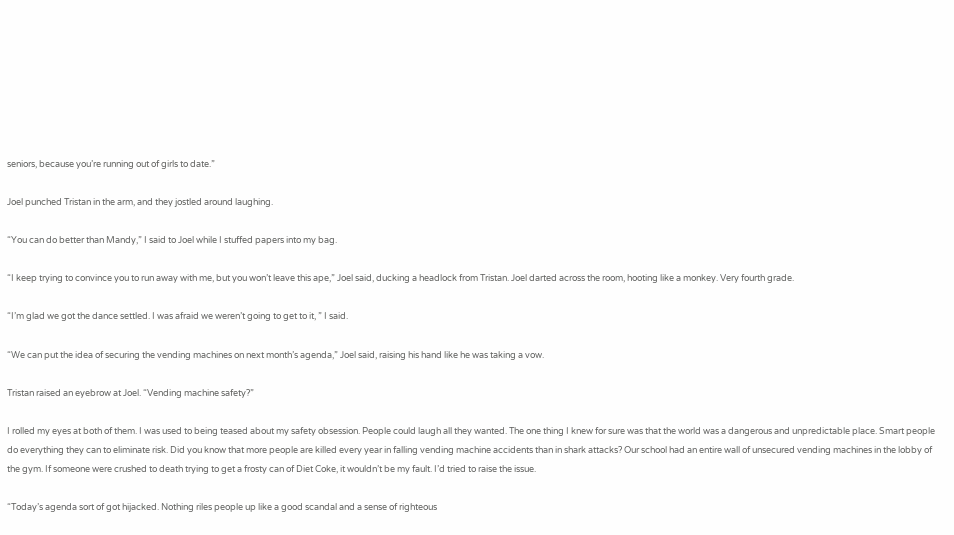seniors, because you’re running out of girls to date.”

Joel punched Tristan in the arm, and they jostled around laughing.

“You can do better than Mandy,” I said to Joel while I stuffed papers into my bag.

“I keep trying to convince you to run away with me, but you won’t leave this ape,” Joel said, ducking a headlock from Tristan. Joel darted across the room, hooting like a monkey. Very fourth grade.

“I’m glad we got the dance settled. I was afraid we weren’t going to get to it, ” I said.

“We can put the idea of securing the vending machines on next month’s agenda,” Joel said, raising his hand like he was taking a vow.

Tristan raised an eyebrow at Joel. “Vending machine safety?”

I rolled my eyes at both of them. I was used to being teased about my safety obsession. People could laugh all they wanted. The one thing I knew for sure was that the world was a dangerous and unpredictable place. Smart people do everything they can to eliminate risk. Did you know that more people are killed every year in falling vending machine accidents than in shark attacks? Our school had an entire wall of unsecured vending machines in the lobby of the gym. If someone were crushed to death trying to get a frosty can of Diet Coke, it wouldn’t be my fault. I’d tried to raise the issue.

“Today’s agenda sort of got hijacked. Nothing riles people up like a good scandal and a sense of righteous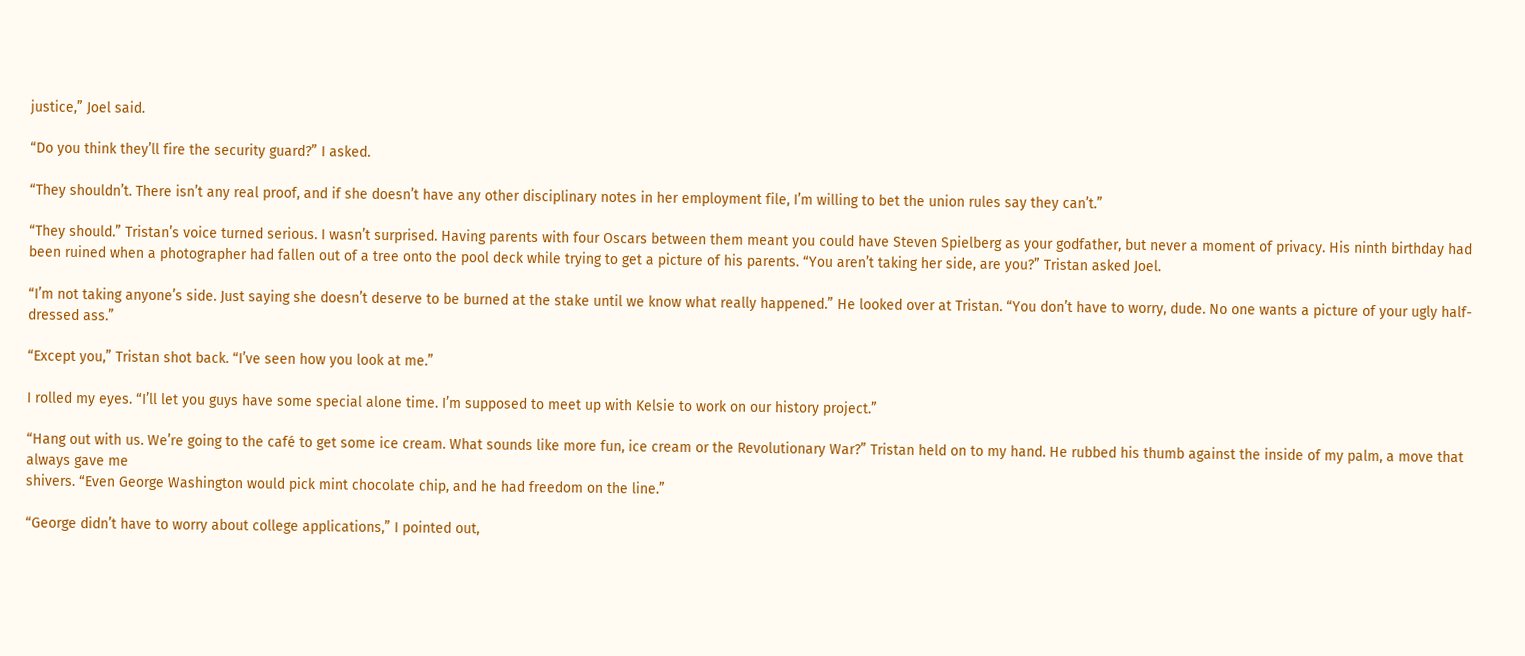justice,” Joel said.

“Do you think they’ll fire the security guard?” I asked.

“They shouldn’t. There isn’t any real proof, and if she doesn’t have any other disciplinary notes in her employment file, I’m willing to bet the union rules say they can’t.”

“They should.” Tristan’s voice turned serious. I wasn’t surprised. Having parents with four Oscars between them meant you could have Steven Spielberg as your godfather, but never a moment of privacy. His ninth birthday had been ruined when a photographer had fallen out of a tree onto the pool deck while trying to get a picture of his parents. “You aren’t taking her side, are you?” Tristan asked Joel.

“I’m not taking anyone’s side. Just saying she doesn’t deserve to be burned at the stake until we know what really happened.” He looked over at Tristan. “You don’t have to worry, dude. No one wants a picture of your ugly half-dressed ass.”

“Except you,” Tristan shot back. “I’ve seen how you look at me.”

I rolled my eyes. “I’ll let you guys have some special alone time. I’m supposed to meet up with Kelsie to work on our history project.”

“Hang out with us. We’re going to the café to get some ice cream. What sounds like more fun, ice cream or the Revolutionary War?” Tristan held on to my hand. He rubbed his thumb against the inside of my palm, a move that always gave me
shivers. “Even George Washington would pick mint chocolate chip, and he had freedom on the line.”

“George didn’t have to worry about college applications,” I pointed out,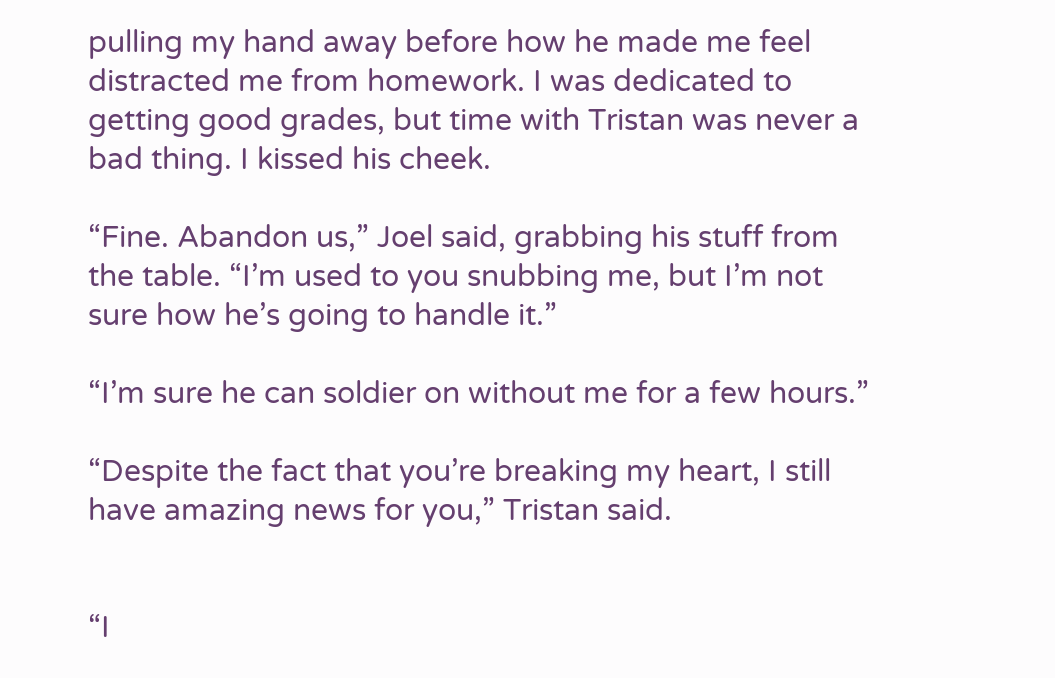pulling my hand away before how he made me feel distracted me from homework. I was dedicated to getting good grades, but time with Tristan was never a bad thing. I kissed his cheek.

“Fine. Abandon us,” Joel said, grabbing his stuff from the table. “I’m used to you snubbing me, but I’m not sure how he’s going to handle it.”

“I’m sure he can soldier on without me for a few hours.”

“Despite the fact that you’re breaking my heart, I still have amazing news for you,” Tristan said.


“I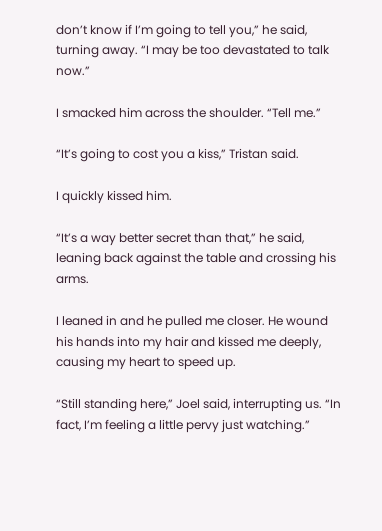don’t know if I’m going to tell you,” he said, turning away. “I may be too devastated to talk now.”

I smacked him across the shoulder. “Tell me.”

“It’s going to cost you a kiss,” Tristan said.

I quickly kissed him.

“It’s a way better secret than that,” he said, leaning back against the table and crossing his arms.

I leaned in and he pulled me closer. He wound his hands into my hair and kissed me deeply, causing my heart to speed up.

“Still standing here,” Joel said, interrupting us. “In fact, I’m feeling a little pervy just watching.”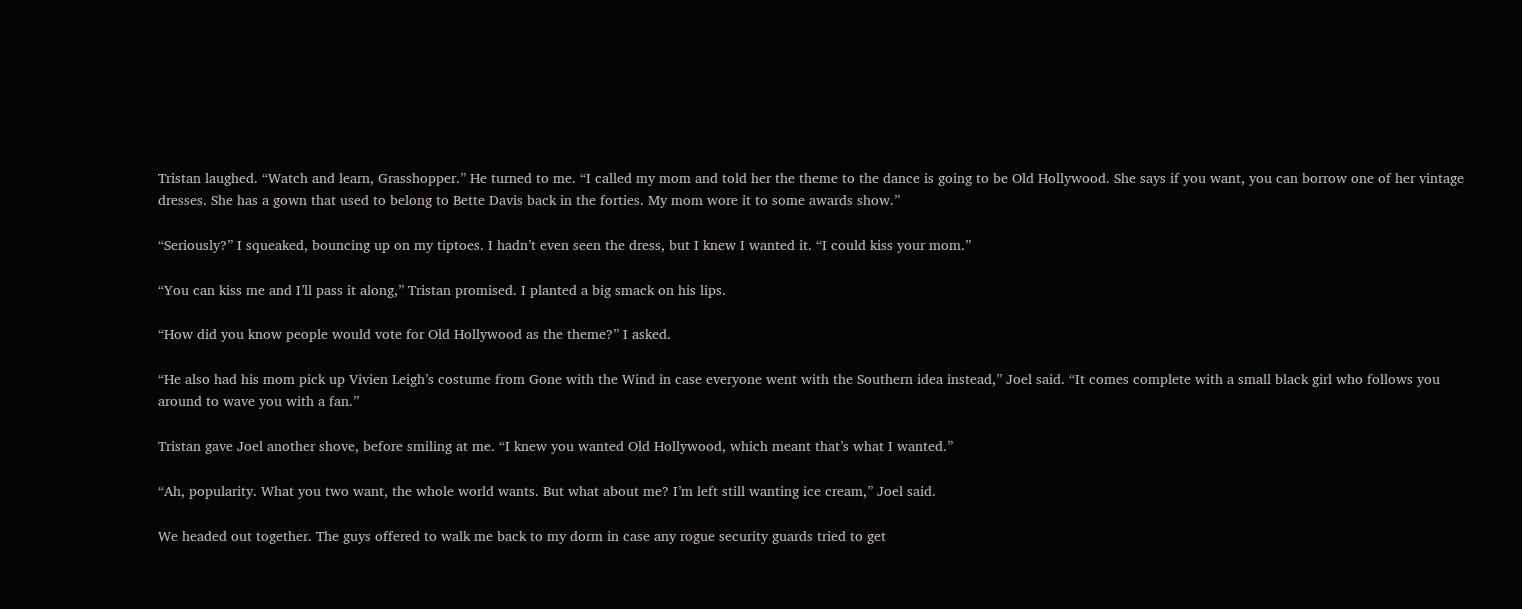Tristan laughed. “Watch and learn, Grasshopper.” He turned to me. “I called my mom and told her the theme to the dance is going to be Old Hollywood. She says if you want, you can borrow one of her vintage dresses. She has a gown that used to belong to Bette Davis back in the forties. My mom wore it to some awards show.”

“Seriously?” I squeaked, bouncing up on my tiptoes. I hadn’t even seen the dress, but I knew I wanted it. “I could kiss your mom.”

“You can kiss me and I’ll pass it along,” Tristan promised. I planted a big smack on his lips.

“How did you know people would vote for Old Hollywood as the theme?” I asked.

“He also had his mom pick up Vivien Leigh’s costume from Gone with the Wind in case everyone went with the Southern idea instead,” Joel said. “It comes complete with a small black girl who follows you around to wave you with a fan.”

Tristan gave Joel another shove, before smiling at me. “I knew you wanted Old Hollywood, which meant that’s what I wanted.”

“Ah, popularity. What you two want, the whole world wants. But what about me? I’m left still wanting ice cream,” Joel said.

We headed out together. The guys offered to walk me back to my dorm in case any rogue security guards tried to get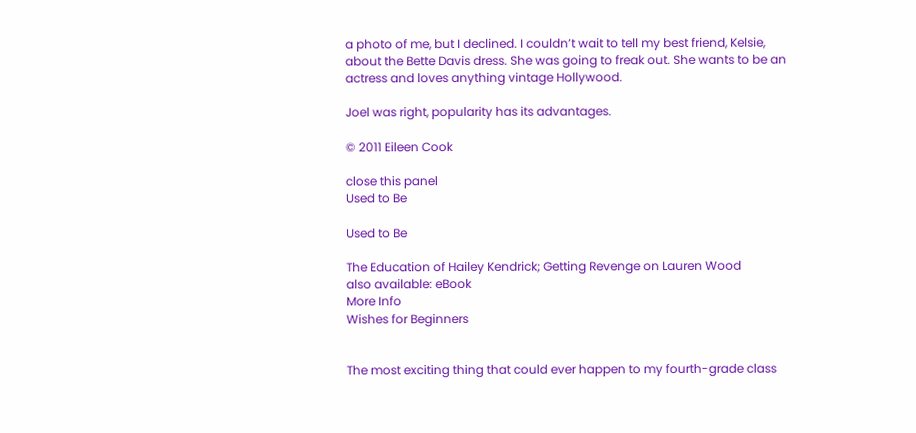a photo of me, but I declined. I couldn’t wait to tell my best friend, Kelsie, about the Bette Davis dress. She was going to freak out. She wants to be an actress and loves anything vintage Hollywood.

Joel was right, popularity has its advantages.

© 2011 Eileen Cook

close this panel
Used to Be

Used to Be

The Education of Hailey Kendrick; Getting Revenge on Lauren Wood
also available: eBook
More Info
Wishes for Beginners


The most exciting thing that could ever happen to my fourth-grade class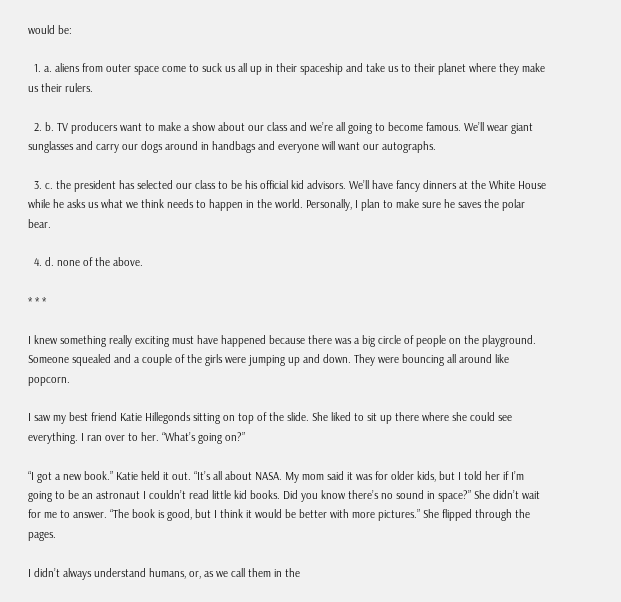would be:

  1. a. aliens from outer space come to suck us all up in their spaceship and take us to their planet where they make us their rulers.

  2. b. TV producers want to make a show about our class and we’re all going to become famous. We’ll wear giant sunglasses and carry our dogs around in handbags and everyone will want our autographs.

  3. c. the president has selected our class to be his official kid advisors. We’ll have fancy dinners at the White House while he asks us what we think needs to happen in the world. Personally, I plan to make sure he saves the polar bear.

  4. d. none of the above.

* * *

I knew something really exciting must have happened because there was a big circle of people on the playground. Someone squealed and a couple of the girls were jumping up and down. They were bouncing all around like popcorn.

I saw my best friend Katie Hillegonds sitting on top of the slide. She liked to sit up there where she could see everything. I ran over to her. “What’s going on?”

“I got a new book.” Katie held it out. “It’s all about NASA. My mom said it was for older kids, but I told her if I’m going to be an astronaut I couldn’t read little kid books. Did you know there’s no sound in space?” She didn’t wait for me to answer. “The book is good, but I think it would be better with more pictures.” She flipped through the pages.

I didn’t always understand humans, or, as we call them in the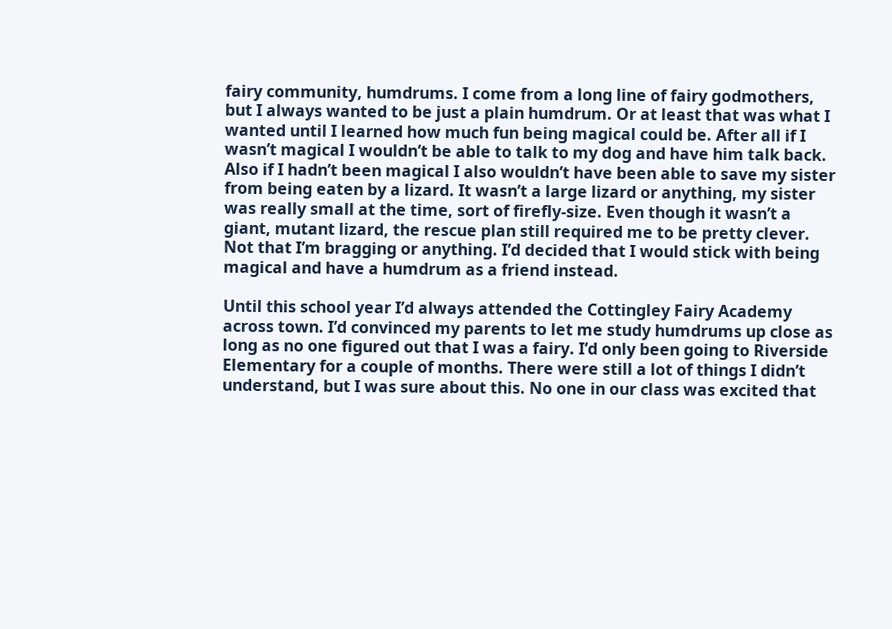fairy community, humdrums. I come from a long line of fairy godmothers, but I always wanted to be just a plain humdrum. Or at least that was what I wanted until I learned how much fun being magical could be. After all if I wasn’t magical I wouldn’t be able to talk to my dog and have him talk back. Also if I hadn’t been magical I also wouldn’t have been able to save my sister from being eaten by a lizard. It wasn’t a large lizard or anything, my sister was really small at the time, sort of firefly-size. Even though it wasn’t a giant, mutant lizard, the rescue plan still required me to be pretty clever. Not that I’m bragging or anything. I’d decided that I would stick with being magical and have a humdrum as a friend instead.

Until this school year I’d always attended the Cottingley Fairy Academy across town. I’d convinced my parents to let me study humdrums up close as long as no one figured out that I was a fairy. I’d only been going to Riverside Elementary for a couple of months. There were still a lot of things I didn’t understand, but I was sure about this. No one in our class was excited that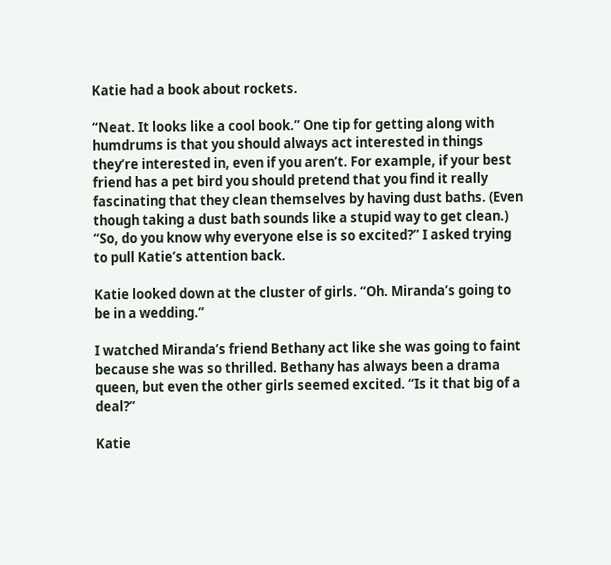Katie had a book about rockets.

“Neat. It looks like a cool book.” One tip for getting along with humdrums is that you should always act interested in things they’re interested in, even if you aren’t. For example, if your best friend has a pet bird you should pretend that you find it really fascinating that they clean themselves by having dust baths. (Even though taking a dust bath sounds like a stupid way to get clean.) “So, do you know why everyone else is so excited?” I asked trying to pull Katie’s attention back.

Katie looked down at the cluster of girls. “Oh. Miranda’s going to be in a wedding.”

I watched Miranda’s friend Bethany act like she was going to faint because she was so thrilled. Bethany has always been a drama queen, but even the other girls seemed excited. “Is it that big of a deal?”

Katie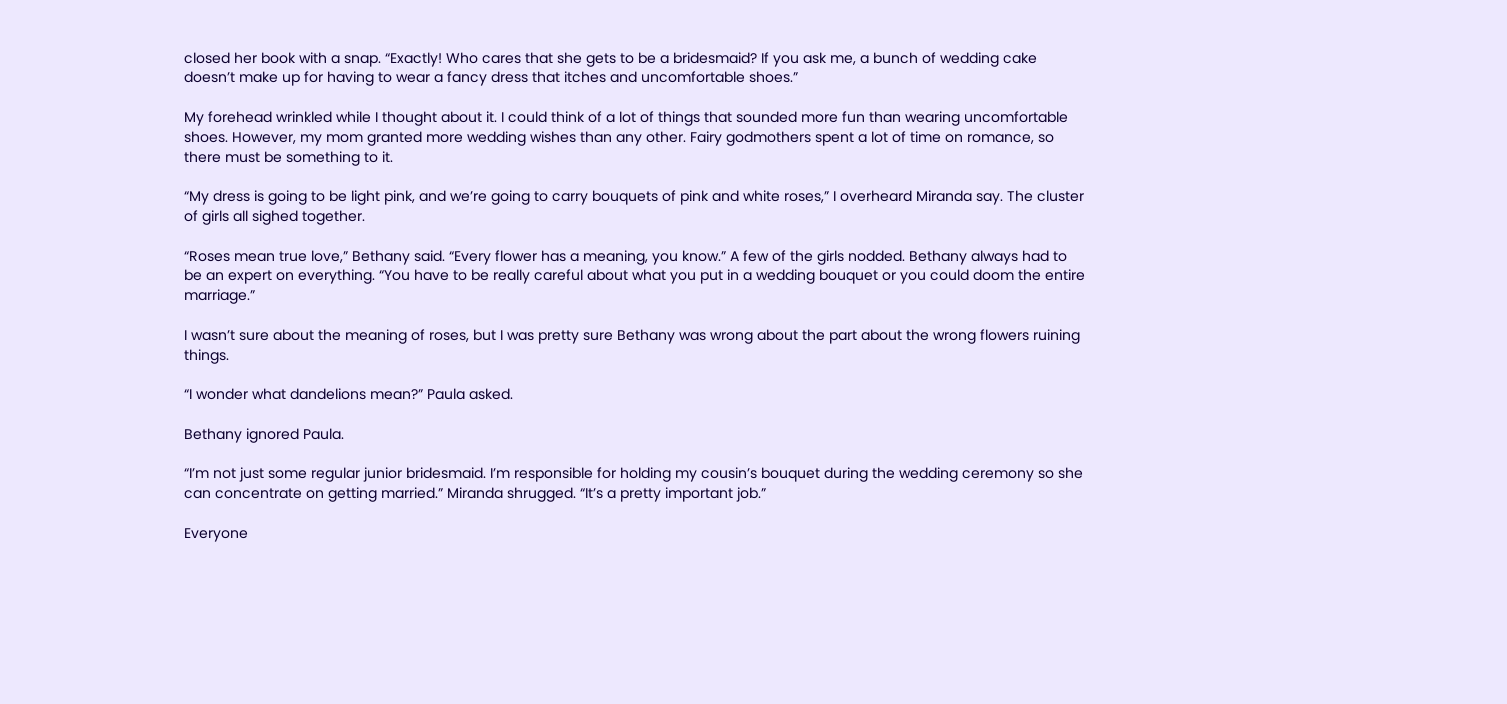closed her book with a snap. “Exactly! Who cares that she gets to be a bridesmaid? If you ask me, a bunch of wedding cake doesn’t make up for having to wear a fancy dress that itches and uncomfortable shoes.”

My forehead wrinkled while I thought about it. I could think of a lot of things that sounded more fun than wearing uncomfortable shoes. However, my mom granted more wedding wishes than any other. Fairy godmothers spent a lot of time on romance, so there must be something to it.

“My dress is going to be light pink, and we’re going to carry bouquets of pink and white roses,” I overheard Miranda say. The cluster of girls all sighed together.

“Roses mean true love,” Bethany said. “Every flower has a meaning, you know.” A few of the girls nodded. Bethany always had to be an expert on everything. “You have to be really careful about what you put in a wedding bouquet or you could doom the entire marriage.”

I wasn’t sure about the meaning of roses, but I was pretty sure Bethany was wrong about the part about the wrong flowers ruining things.

“I wonder what dandelions mean?” Paula asked.

Bethany ignored Paula.

“I’m not just some regular junior bridesmaid. I’m responsible for holding my cousin’s bouquet during the wedding ceremony so she can concentrate on getting married.” Miranda shrugged. “It’s a pretty important job.”

Everyone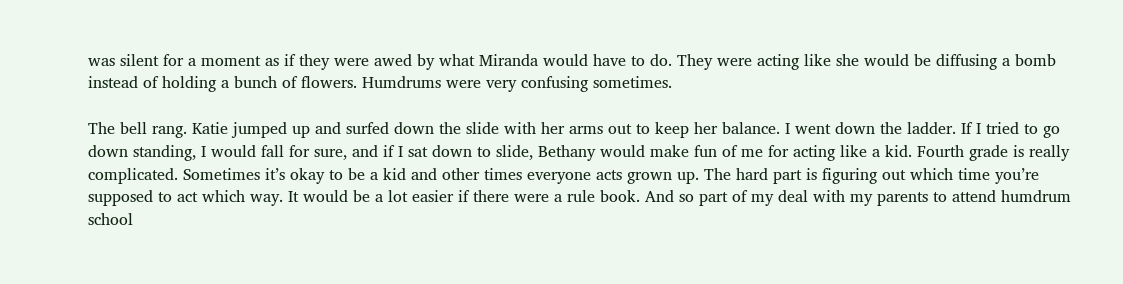was silent for a moment as if they were awed by what Miranda would have to do. They were acting like she would be diffusing a bomb instead of holding a bunch of flowers. Humdrums were very confusing sometimes.

The bell rang. Katie jumped up and surfed down the slide with her arms out to keep her balance. I went down the ladder. If I tried to go down standing, I would fall for sure, and if I sat down to slide, Bethany would make fun of me for acting like a kid. Fourth grade is really complicated. Sometimes it’s okay to be a kid and other times everyone acts grown up. The hard part is figuring out which time you’re supposed to act which way. It would be a lot easier if there were a rule book. And so part of my deal with my parents to attend humdrum school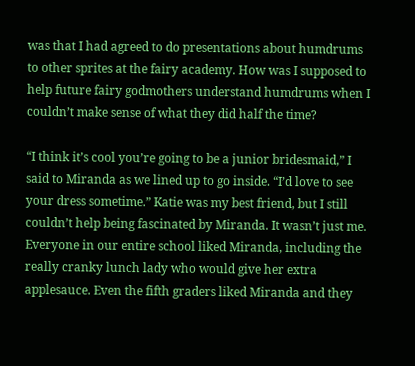was that I had agreed to do presentations about humdrums to other sprites at the fairy academy. How was I supposed to help future fairy godmothers understand humdrums when I couldn’t make sense of what they did half the time?

“I think it’s cool you’re going to be a junior bridesmaid,” I said to Miranda as we lined up to go inside. “I’d love to see your dress sometime.” Katie was my best friend, but I still couldn’t help being fascinated by Miranda. It wasn’t just me. Everyone in our entire school liked Miranda, including the really cranky lunch lady who would give her extra applesauce. Even the fifth graders liked Miranda and they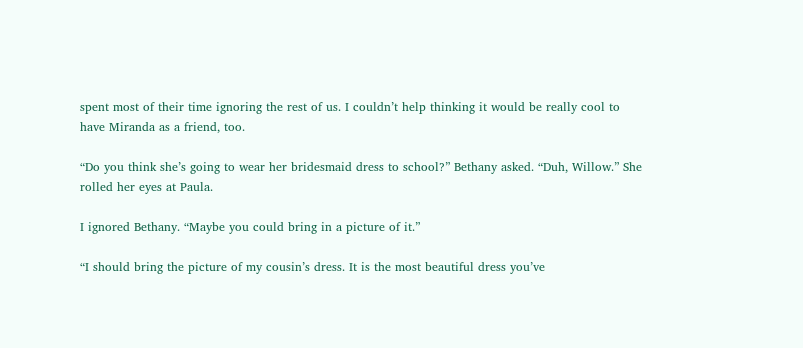spent most of their time ignoring the rest of us. I couldn’t help thinking it would be really cool to have Miranda as a friend, too.

“Do you think she’s going to wear her bridesmaid dress to school?” Bethany asked. “Duh, Willow.” She rolled her eyes at Paula.

I ignored Bethany. “Maybe you could bring in a picture of it.”

“I should bring the picture of my cousin’s dress. It is the most beautiful dress you’ve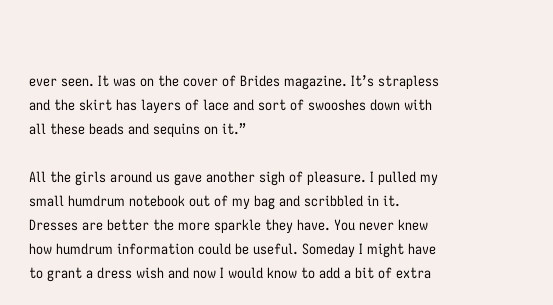ever seen. It was on the cover of Brides magazine. It’s strapless and the skirt has layers of lace and sort of swooshes down with all these beads and sequins on it.”

All the girls around us gave another sigh of pleasure. I pulled my small humdrum notebook out of my bag and scribbled in it. Dresses are better the more sparkle they have. You never knew how humdrum information could be useful. Someday I might have to grant a dress wish and now I would know to add a bit of extra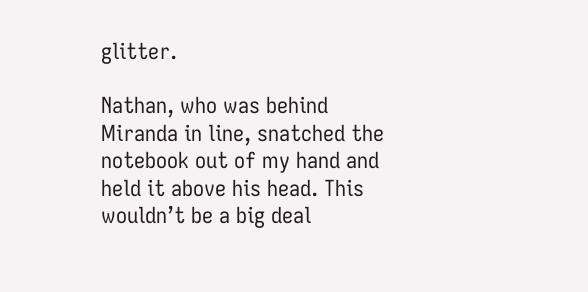glitter.

Nathan, who was behind Miranda in line, snatched the notebook out of my hand and held it above his head. This wouldn’t be a big deal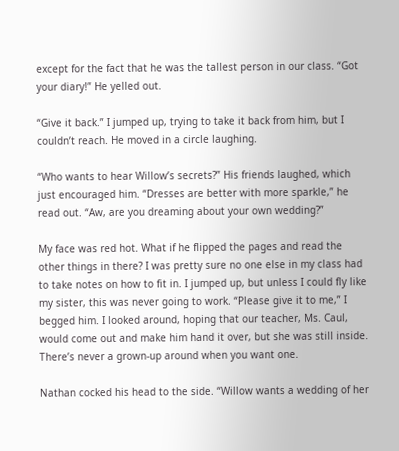except for the fact that he was the tallest person in our class. “Got your diary!” He yelled out.

“Give it back.” I jumped up, trying to take it back from him, but I couldn’t reach. He moved in a circle laughing.

“Who wants to hear Willow’s secrets?” His friends laughed, which just encouraged him. “Dresses are better with more sparkle,” he read out. “Aw, are you dreaming about your own wedding?”

My face was red hot. What if he flipped the pages and read the other things in there? I was pretty sure no one else in my class had to take notes on how to fit in. I jumped up, but unless I could fly like my sister, this was never going to work. “Please give it to me,” I begged him. I looked around, hoping that our teacher, Ms. Caul, would come out and make him hand it over, but she was still inside. There’s never a grown-up around when you want one.

Nathan cocked his head to the side. “Willow wants a wedding of her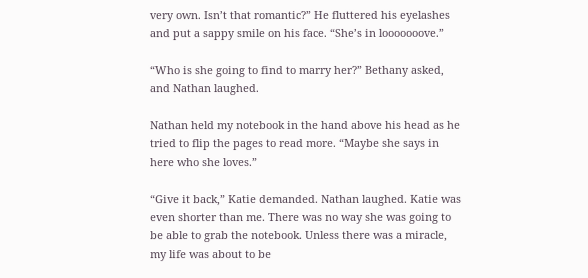very own. Isn’t that romantic?” He fluttered his eyelashes and put a sappy smile on his face. “She’s in looooooove.”

“Who is she going to find to marry her?” Bethany asked, and Nathan laughed.

Nathan held my notebook in the hand above his head as he tried to flip the pages to read more. “Maybe she says in here who she loves.”

“Give it back,” Katie demanded. Nathan laughed. Katie was even shorter than me. There was no way she was going to be able to grab the notebook. Unless there was a miracle, my life was about to be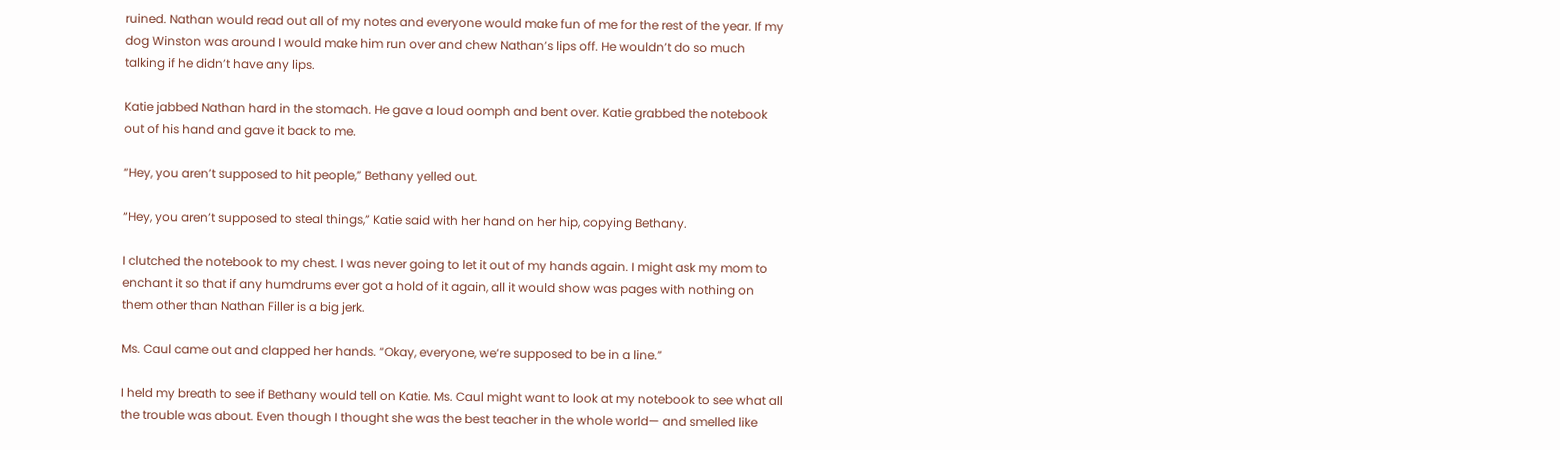ruined. Nathan would read out all of my notes and everyone would make fun of me for the rest of the year. If my dog Winston was around I would make him run over and chew Nathan’s lips off. He wouldn’t do so much talking if he didn’t have any lips.

Katie jabbed Nathan hard in the stomach. He gave a loud oomph and bent over. Katie grabbed the notebook out of his hand and gave it back to me.

“Hey, you aren’t supposed to hit people,” Bethany yelled out.

“Hey, you aren’t supposed to steal things,” Katie said with her hand on her hip, copying Bethany.

I clutched the notebook to my chest. I was never going to let it out of my hands again. I might ask my mom to enchant it so that if any humdrums ever got a hold of it again, all it would show was pages with nothing on them other than Nathan Filler is a big jerk.

Ms. Caul came out and clapped her hands. “Okay, everyone, we’re supposed to be in a line.”

I held my breath to see if Bethany would tell on Katie. Ms. Caul might want to look at my notebook to see what all the trouble was about. Even though I thought she was the best teacher in the whole world— and smelled like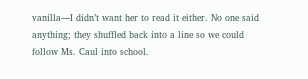vanilla—I didn’t want her to read it either. No one said anything; they shuffled back into a line so we could follow Ms. Caul into school.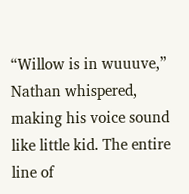“Willow is in wuuuve,” Nathan whispered, making his voice sound like little kid. The entire line of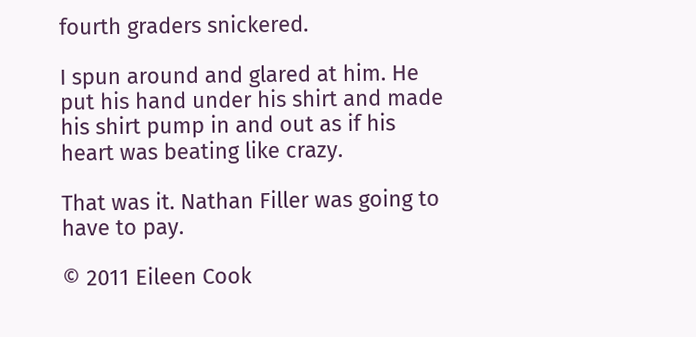fourth graders snickered.

I spun around and glared at him. He put his hand under his shirt and made his shirt pump in and out as if his heart was beating like crazy.

That was it. Nathan Filler was going to have to pay.

© 2011 Eileen Cook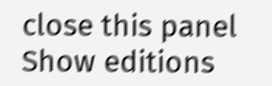close this panel
Show editions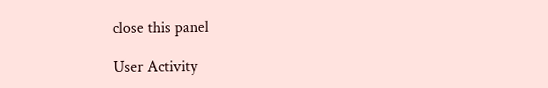close this panel

User Activity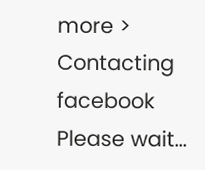more >
Contacting facebook
Please wait...